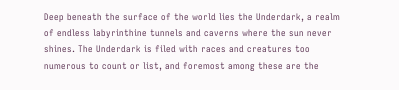Deep beneath the surface of the world lies the Underdark, a realm of endless labyrinthine tunnels and caverns where the sun never shines. The Underdark is filed with races and creatures too numerous to count or list, and foremost among these are the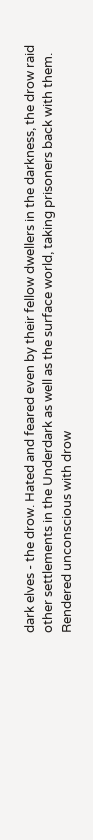dark elves - the drow. Hated and feared even by their fellow dwellers in the darkness, the drow raid other settlements in the Underdark as well as the surface world, taking prisoners back with them. Rendered unconscious with drow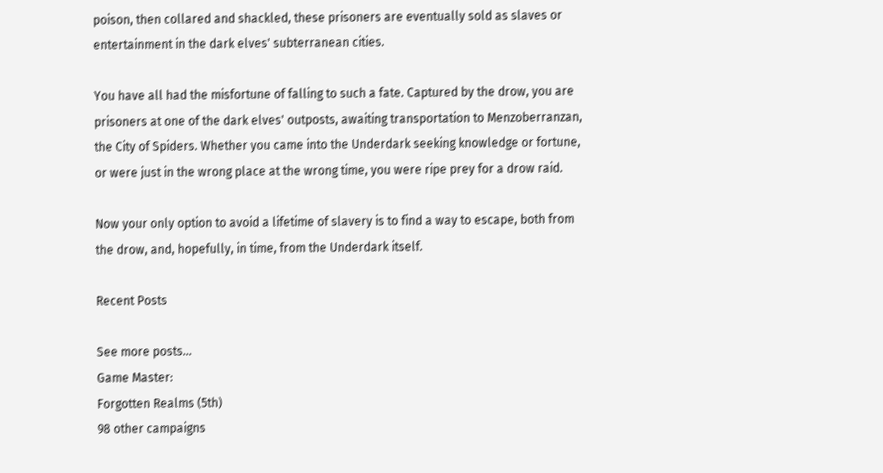poison, then collared and shackled, these prisoners are eventually sold as slaves or entertainment in the dark elves' subterranean cities.

You have all had the misfortune of falling to such a fate. Captured by the drow, you are prisoners at one of the dark elves' outposts, awaiting transportation to Menzoberranzan, the City of Spiders. Whether you came into the Underdark seeking knowledge or fortune, or were just in the wrong place at the wrong time, you were ripe prey for a drow raid.

Now your only option to avoid a lifetime of slavery is to find a way to escape, both from the drow, and, hopefully, in time, from the Underdark itself.

Recent Posts

See more posts...
Game Master:
Forgotten Realms (5th)
98 other campaigns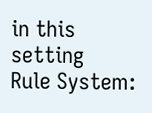in this setting
Rule System: